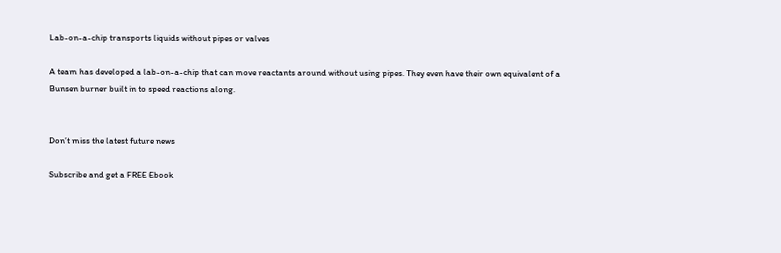Lab-on-a-chip transports liquids without pipes or valves

A team has developed a lab-on-a-chip that can move reactants around without using pipes. They even have their own equivalent of a Bunsen burner built in to speed reactions along.


Don’t miss the latest future news

Subscribe and get a FREE Ebook